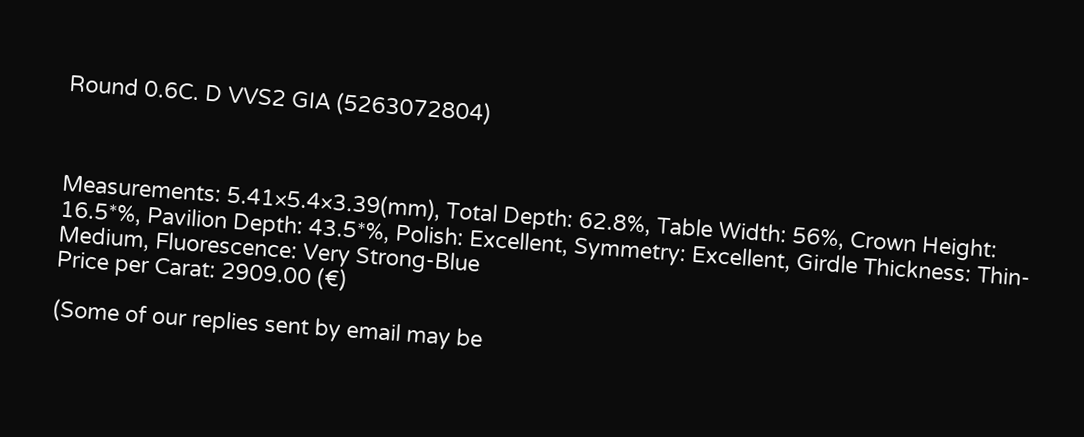Round 0.6C. D VVS2 GIA (5263072804)



Measurements: 5.41×5.4×3.39(mm), Total Depth: 62.8%, Table Width: 56%, Crown Height: 16.5*%, Pavilion Depth: 43.5*%, Polish: Excellent, Symmetry: Excellent, Girdle Thickness: Thin-Medium, Fluorescence: Very Strong-Blue
Price per Carat: 2909.00 (€)

(Some of our replies sent by email may be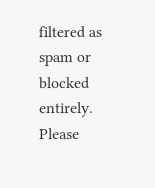filtered as spam or blocked entirely. Please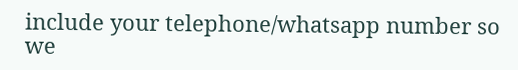include your telephone/whatsapp number so we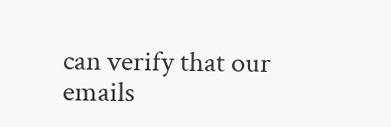can verify that our emails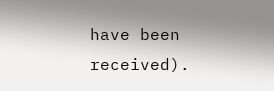have been received).